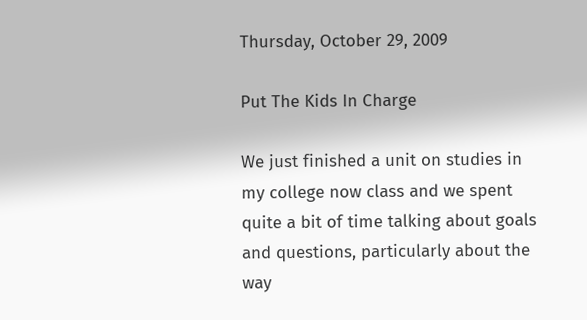Thursday, October 29, 2009

Put The Kids In Charge

We just finished a unit on studies in my college now class and we spent quite a bit of time talking about goals and questions, particularly about the way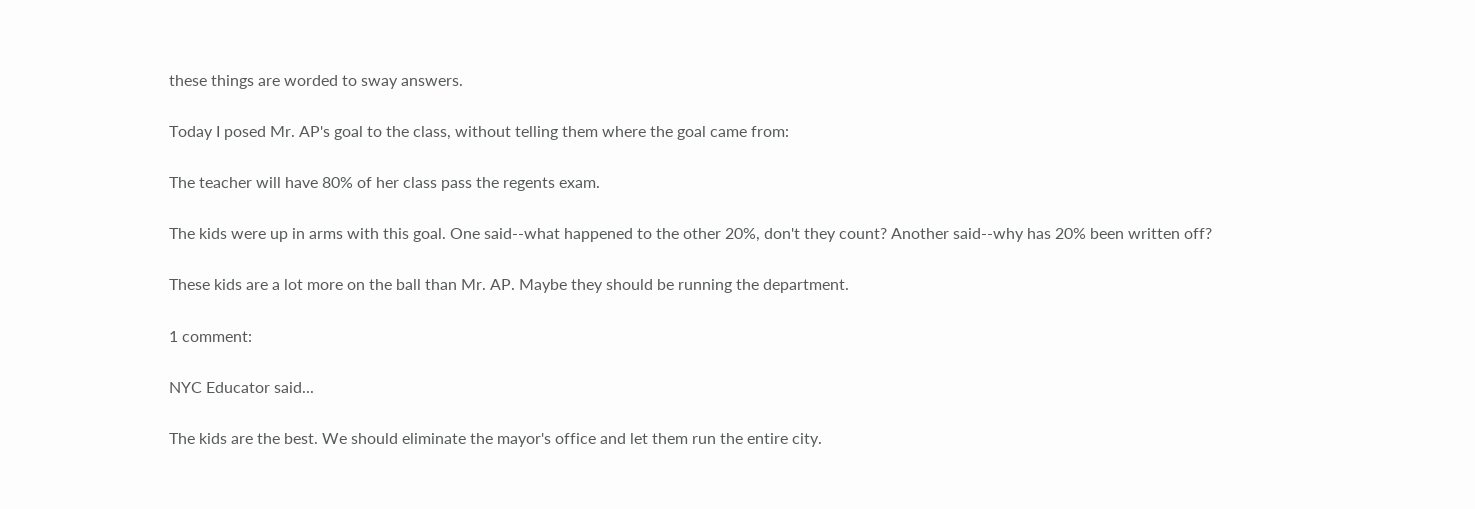these things are worded to sway answers.

Today I posed Mr. AP's goal to the class, without telling them where the goal came from:

The teacher will have 80% of her class pass the regents exam.

The kids were up in arms with this goal. One said--what happened to the other 20%, don't they count? Another said--why has 20% been written off?

These kids are a lot more on the ball than Mr. AP. Maybe they should be running the department.

1 comment:

NYC Educator said...

The kids are the best. We should eliminate the mayor's office and let them run the entire city.